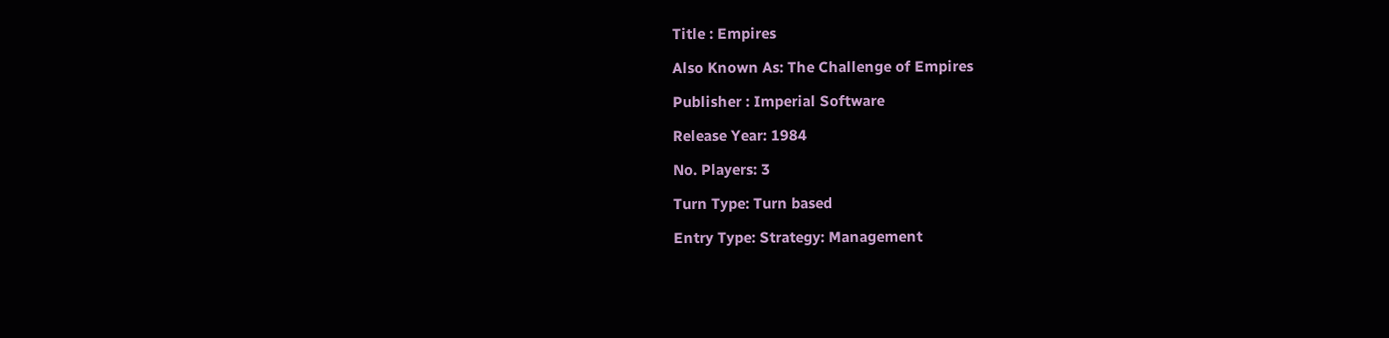Title : Empires

Also Known As: The Challenge of Empires

Publisher : Imperial Software

Release Year: 1984

No. Players: 3

Turn Type: Turn based

Entry Type: Strategy: Management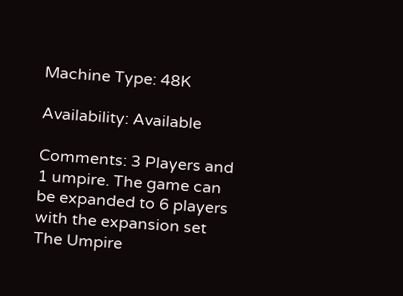Machine Type: 48K

Availability: Available

Comments: 3 Players and 1 umpire. The game can be expanded to 6 players with the expansion set The Umpire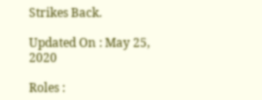Strikes Back.

Updated On : May 25, 2020

Roles :